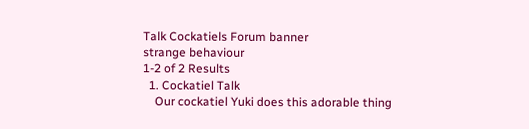Talk Cockatiels Forum banner
strange behaviour
1-2 of 2 Results
  1. Cockatiel Talk
    Our cockatiel Yuki does this adorable thing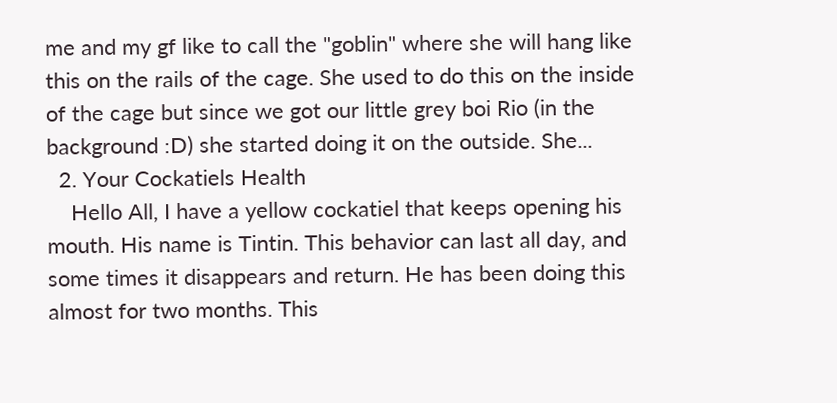me and my gf like to call the "goblin" where she will hang like this on the rails of the cage. She used to do this on the inside of the cage but since we got our little grey boi Rio (in the background :D) she started doing it on the outside. She...
  2. Your Cockatiels Health
    Hello All, I have a yellow cockatiel that keeps opening his mouth. His name is Tintin. This behavior can last all day, and some times it disappears and return. He has been doing this almost for two months. This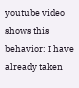youtube video shows this behavior: I have already taken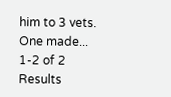him to 3 vets. One made...
1-2 of 2 Results